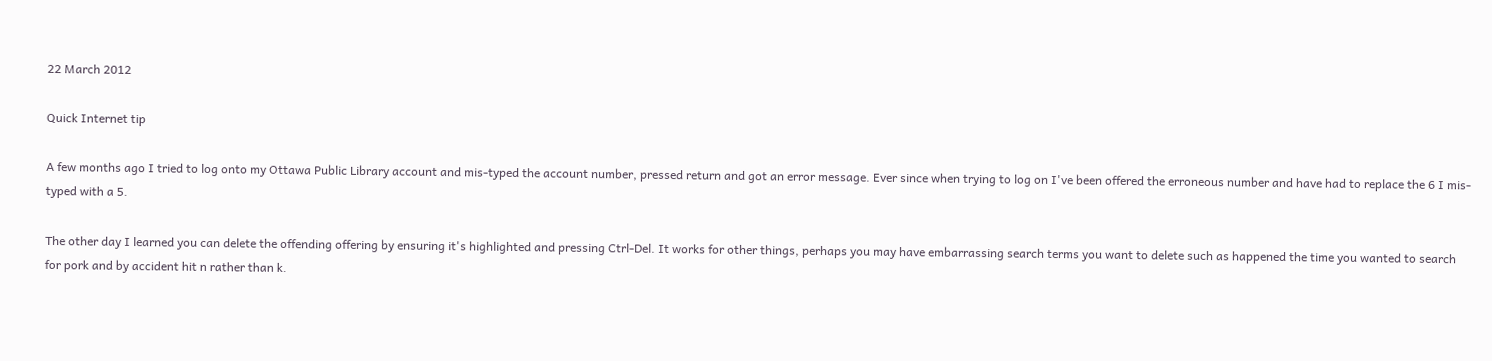22 March 2012

Quick Internet tip

A few months ago I tried to log onto my Ottawa Public Library account and mis-typed the account number, pressed return and got an error message. Ever since when trying to log on I've been offered the erroneous number and have had to replace the 6 I mis-typed with a 5.

The other day I learned you can delete the offending offering by ensuring it's highlighted and pressing Ctrl-Del. It works for other things, perhaps you may have embarrassing search terms you want to delete such as happened the time you wanted to search for pork and by accident hit n rather than k.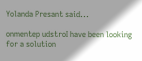Yolanda Presant said...

onmentep udstroI have been looking for a solution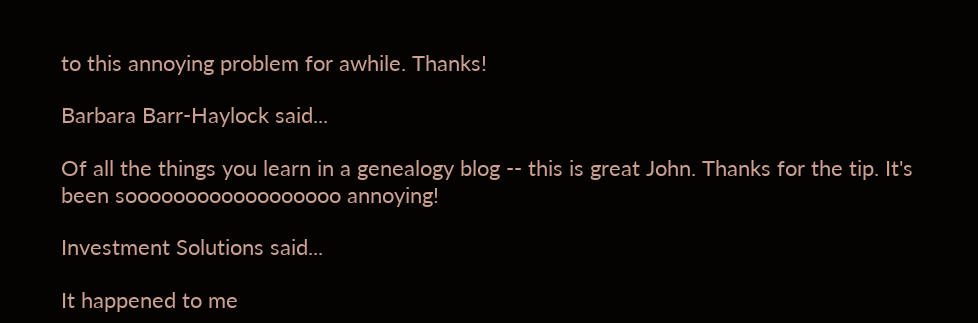to this annoying problem for awhile. Thanks!

Barbara Barr-Haylock said...

Of all the things you learn in a genealogy blog -- this is great John. Thanks for the tip. It's been soooooooooooooooooo annoying!

Investment Solutions said...

It happened to me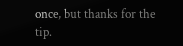once, but thanks for the tip.